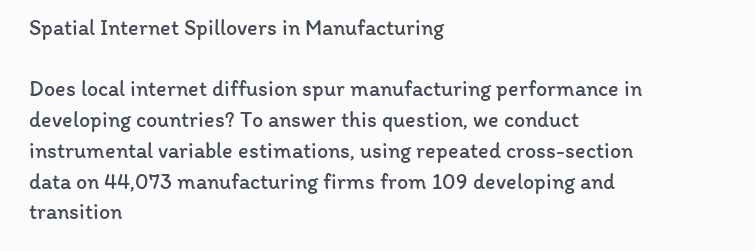Spatial Internet Spillovers in Manufacturing

Does local internet diffusion spur manufacturing performance in developing countries? To answer this question, we conduct instrumental variable estimations, using repeated cross-section data on 44,073 manufacturing firms from 109 developing and transition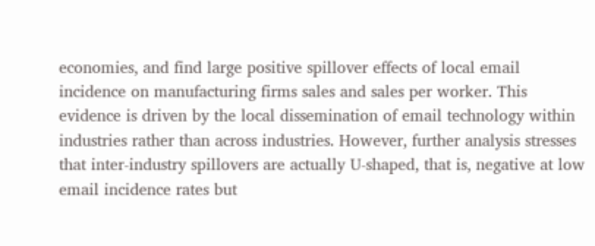economies, and find large positive spillover effects of local email incidence on manufacturing firms sales and sales per worker. This evidence is driven by the local dissemination of email technology within industries rather than across industries. However, further analysis stresses that inter-industry spillovers are actually U-shaped, that is, negative at low email incidence rates but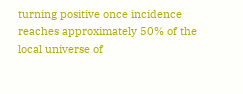turning positive once incidence reaches approximately 50% of the local universe of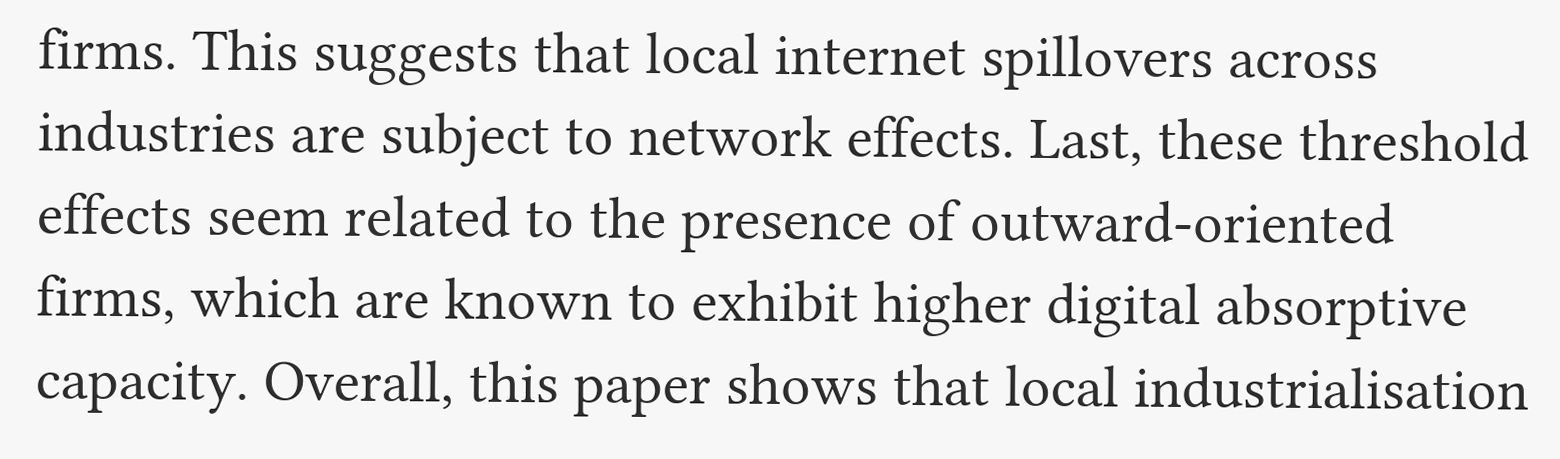firms. This suggests that local internet spillovers across industries are subject to network effects. Last, these threshold effects seem related to the presence of outward-oriented firms, which are known to exhibit higher digital absorptive capacity. Overall, this paper shows that local industrialisation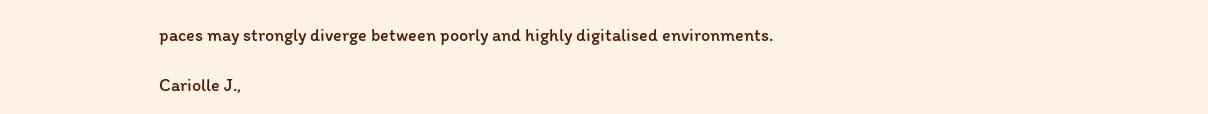paces may strongly diverge between poorly and highly digitalised environments.

Cariolle J.,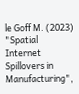le Goff M. (2023) "Spatial Internet Spillovers in Manufacturing",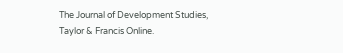The Journal of Development Studies, Taylor & Francis Online.